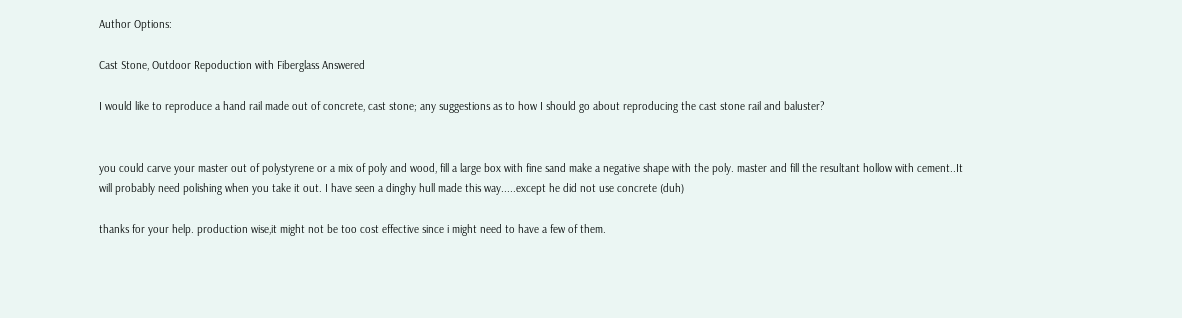Author Options:

Cast Stone, Outdoor Repoduction with Fiberglass Answered

I would like to reproduce a hand rail made out of concrete, cast stone; any suggestions as to how I should go about reproducing the cast stone rail and baluster?


you could carve your master out of polystyrene or a mix of poly and wood, fill a large box with fine sand make a negative shape with the poly. master and fill the resultant hollow with cement..It will probably need polishing when you take it out. I have seen a dinghy hull made this way.....except he did not use concrete (duh)

thanks for your help. production wise,it might not be too cost effective since i might need to have a few of them.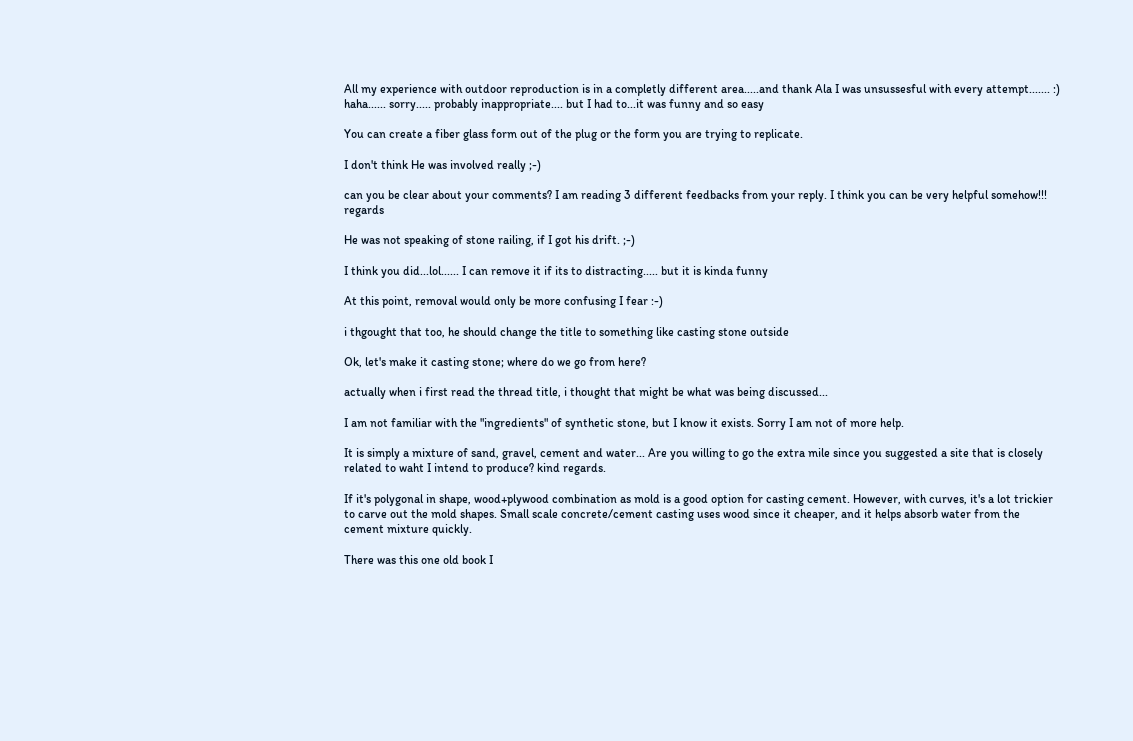All my experience with outdoor reproduction is in a completly different area.....and thank Ala I was unsussesful with every attempt....... :) haha...... sorry..... probably inappropriate.... but I had to...it was funny and so easy

You can create a fiber glass form out of the plug or the form you are trying to replicate.

I don't think He was involved really ;-)

can you be clear about your comments? I am reading 3 different feedbacks from your reply. I think you can be very helpful somehow!!! regards

He was not speaking of stone railing, if I got his drift. ;-)

I think you did...lol...... I can remove it if its to distracting..... but it is kinda funny

At this point, removal would only be more confusing I fear :-)

i thgought that too, he should change the title to something like casting stone outside

Ok, let's make it casting stone; where do we go from here?

actually when i first read the thread title, i thought that might be what was being discussed...

I am not familiar with the "ingredients" of synthetic stone, but I know it exists. Sorry I am not of more help.

It is simply a mixture of sand, gravel, cement and water... Are you willing to go the extra mile since you suggested a site that is closely related to waht I intend to produce? kind regards.

If it's polygonal in shape, wood+plywood combination as mold is a good option for casting cement. However, with curves, it's a lot trickier to carve out the mold shapes. Small scale concrete/cement casting uses wood since it cheaper, and it helps absorb water from the cement mixture quickly.

There was this one old book I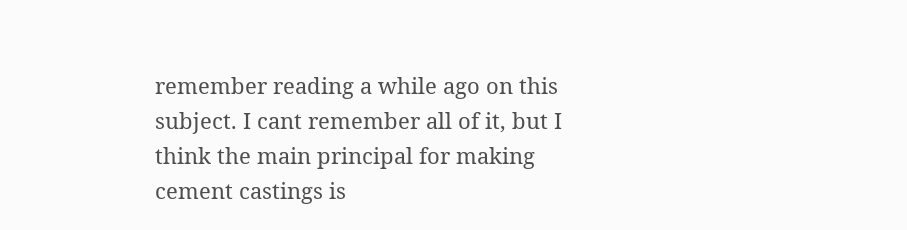remember reading a while ago on this subject. I cant remember all of it, but I think the main principal for making cement castings is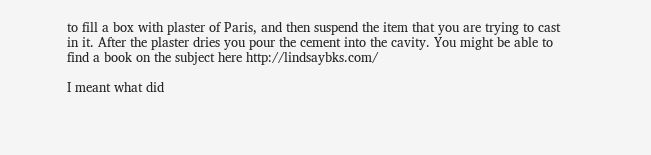to fill a box with plaster of Paris, and then suspend the item that you are trying to cast in it. After the plaster dries you pour the cement into the cavity. You might be able to find a book on the subject here http://lindsaybks.com/

I meant what did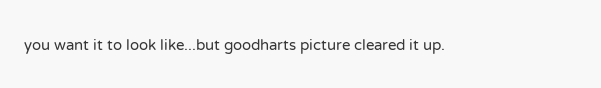you want it to look like...but goodharts picture cleared it up.